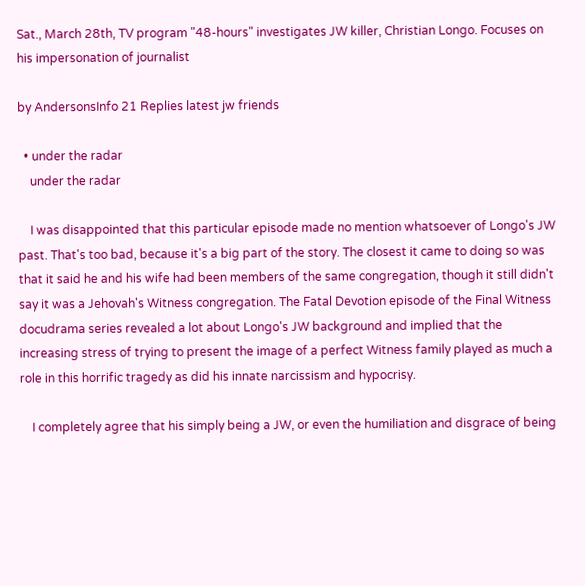Sat., March 28th, TV program "48-hours" investigates JW killer, Christian Longo. Focuses on his impersonation of journalist

by AndersonsInfo 21 Replies latest jw friends

  • under the radar
    under the radar

    I was disappointed that this particular episode made no mention whatsoever of Longo's JW past. That's too bad, because it's a big part of the story. The closest it came to doing so was that it said he and his wife had been members of the same congregation, though it still didn't say it was a Jehovah's Witness congregation. The Fatal Devotion episode of the Final Witness docudrama series revealed a lot about Longo's JW background and implied that the increasing stress of trying to present the image of a perfect Witness family played as much a role in this horrific tragedy as did his innate narcissism and hypocrisy.

    I completely agree that his simply being a JW, or even the humiliation and disgrace of being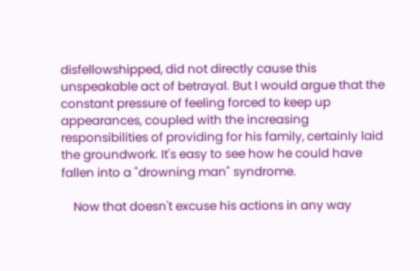disfellowshipped, did not directly cause this unspeakable act of betrayal. But I would argue that the constant pressure of feeling forced to keep up appearances, coupled with the increasing responsibilities of providing for his family, certainly laid the groundwork. It's easy to see how he could have fallen into a "drowning man" syndrome.

    Now that doesn't excuse his actions in any way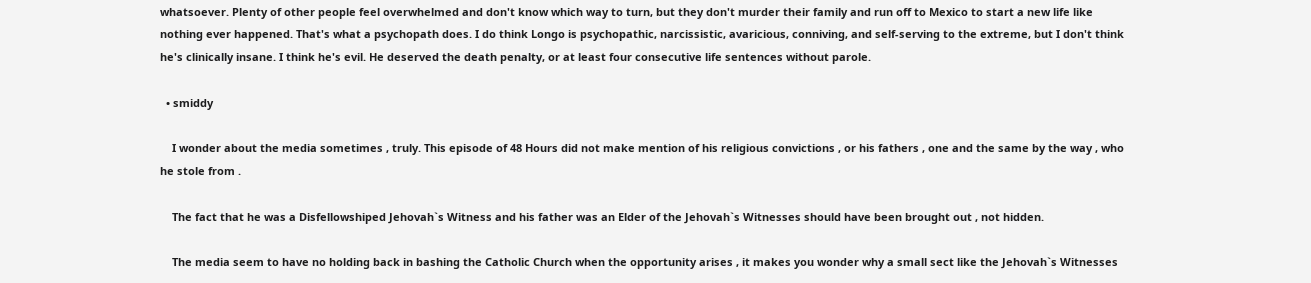whatsoever. Plenty of other people feel overwhelmed and don't know which way to turn, but they don't murder their family and run off to Mexico to start a new life like nothing ever happened. That's what a psychopath does. I do think Longo is psychopathic, narcissistic, avaricious, conniving, and self-serving to the extreme, but I don't think he's clinically insane. I think he's evil. He deserved the death penalty, or at least four consecutive life sentences without parole.

  • smiddy

    I wonder about the media sometimes , truly. This episode of 48 Hours did not make mention of his religious convictions , or his fathers , one and the same by the way , who he stole from .

    The fact that he was a Disfellowshiped Jehovah`s Witness and his father was an Elder of the Jehovah`s Witnesses should have been brought out , not hidden.

    The media seem to have no holding back in bashing the Catholic Church when the opportunity arises , it makes you wonder why a small sect like the Jehovah`s Witnesses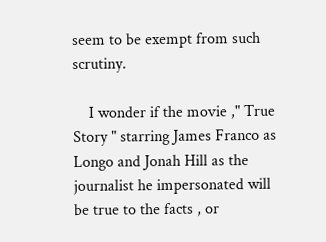seem to be exempt from such scrutiny.

    I wonder if the movie ," True Story " starring James Franco as Longo and Jonah Hill as the journalist he impersonated will be true to the facts , or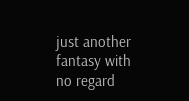just another fantasy with no regard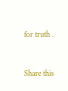for truth .


Share this